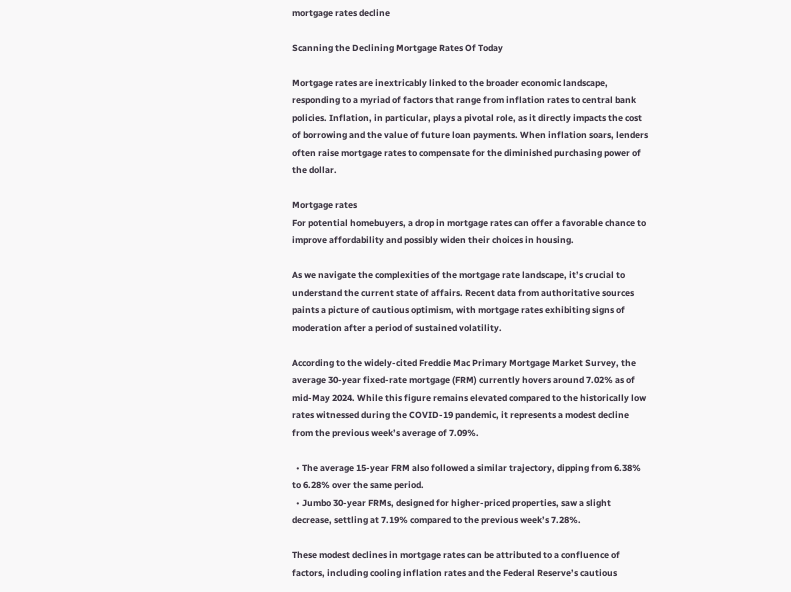mortgage rates decline

Scanning the Declining Mortgage Rates Of Today

Mortgage rates are inextricably linked to the broader economic landscape, responding to a myriad of factors that range from inflation rates to central bank policies. Inflation, in particular, plays a pivotal role, as it directly impacts the cost of borrowing and the value of future loan payments. When inflation soars, lenders often raise mortgage rates to compensate for the diminished purchasing power of the dollar.

Mortgage rates
For potential homebuyers, a drop in mortgage rates can offer a favorable chance to improve affordability and possibly widen their choices in housing.

As we navigate the complexities of the mortgage rate landscape, it’s crucial to understand the current state of affairs. Recent data from authoritative sources paints a picture of cautious optimism, with mortgage rates exhibiting signs of moderation after a period of sustained volatility.

According to the widely-cited Freddie Mac Primary Mortgage Market Survey, the average 30-year fixed-rate mortgage (FRM) currently hovers around 7.02% as of mid-May 2024. While this figure remains elevated compared to the historically low rates witnessed during the COVID-19 pandemic, it represents a modest decline from the previous week’s average of 7.09%.

  • The average 15-year FRM also followed a similar trajectory, dipping from 6.38% to 6.28% over the same period.
  • Jumbo 30-year FRMs, designed for higher-priced properties, saw a slight decrease, settling at 7.19% compared to the previous week’s 7.28%.

These modest declines in mortgage rates can be attributed to a confluence of factors, including cooling inflation rates and the Federal Reserve’s cautious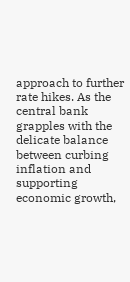approach to further rate hikes. As the central bank grapples with the delicate balance between curbing inflation and supporting economic growth,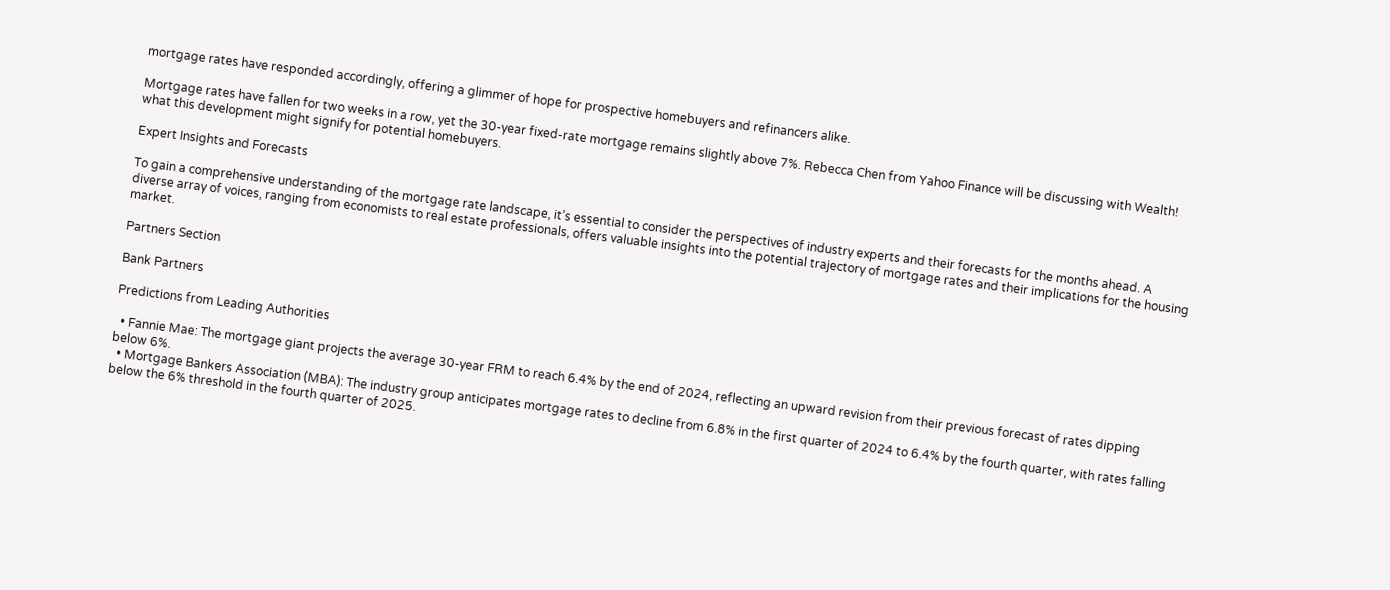mortgage rates have responded accordingly, offering a glimmer of hope for prospective homebuyers and refinancers alike.

Mortgage rates have fallen for two weeks in a row, yet the 30-year fixed-rate mortgage remains slightly above 7%. Rebecca Chen from Yahoo Finance will be discussing with Wealth! what this development might signify for potential homebuyers.

Expert Insights and Forecasts

To gain a comprehensive understanding of the mortgage rate landscape, it’s essential to consider the perspectives of industry experts and their forecasts for the months ahead. A diverse array of voices, ranging from economists to real estate professionals, offers valuable insights into the potential trajectory of mortgage rates and their implications for the housing market.

Partners Section

Bank Partners

Predictions from Leading Authorities

  • Fannie Mae: The mortgage giant projects the average 30-year FRM to reach 6.4% by the end of 2024, reflecting an upward revision from their previous forecast of rates dipping below 6%.
  • Mortgage Bankers Association (MBA): The industry group anticipates mortgage rates to decline from 6.8% in the first quarter of 2024 to 6.4% by the fourth quarter, with rates falling below the 6% threshold in the fourth quarter of 2025.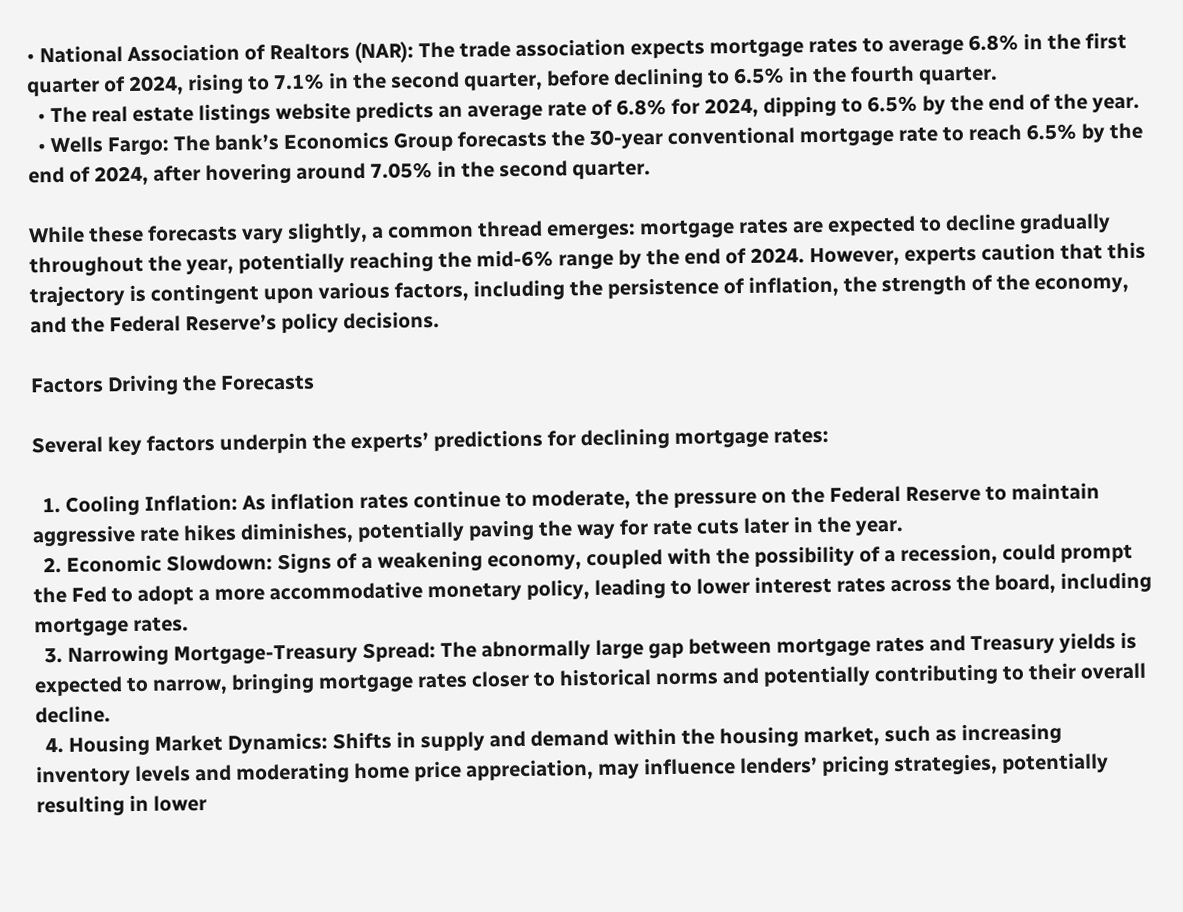• National Association of Realtors (NAR): The trade association expects mortgage rates to average 6.8% in the first quarter of 2024, rising to 7.1% in the second quarter, before declining to 6.5% in the fourth quarter.
  • The real estate listings website predicts an average rate of 6.8% for 2024, dipping to 6.5% by the end of the year.
  • Wells Fargo: The bank’s Economics Group forecasts the 30-year conventional mortgage rate to reach 6.5% by the end of 2024, after hovering around 7.05% in the second quarter.

While these forecasts vary slightly, a common thread emerges: mortgage rates are expected to decline gradually throughout the year, potentially reaching the mid-6% range by the end of 2024. However, experts caution that this trajectory is contingent upon various factors, including the persistence of inflation, the strength of the economy, and the Federal Reserve’s policy decisions.

Factors Driving the Forecasts

Several key factors underpin the experts’ predictions for declining mortgage rates:

  1. Cooling Inflation: As inflation rates continue to moderate, the pressure on the Federal Reserve to maintain aggressive rate hikes diminishes, potentially paving the way for rate cuts later in the year.
  2. Economic Slowdown: Signs of a weakening economy, coupled with the possibility of a recession, could prompt the Fed to adopt a more accommodative monetary policy, leading to lower interest rates across the board, including mortgage rates.
  3. Narrowing Mortgage-Treasury Spread: The abnormally large gap between mortgage rates and Treasury yields is expected to narrow, bringing mortgage rates closer to historical norms and potentially contributing to their overall decline.
  4. Housing Market Dynamics: Shifts in supply and demand within the housing market, such as increasing inventory levels and moderating home price appreciation, may influence lenders’ pricing strategies, potentially resulting in lower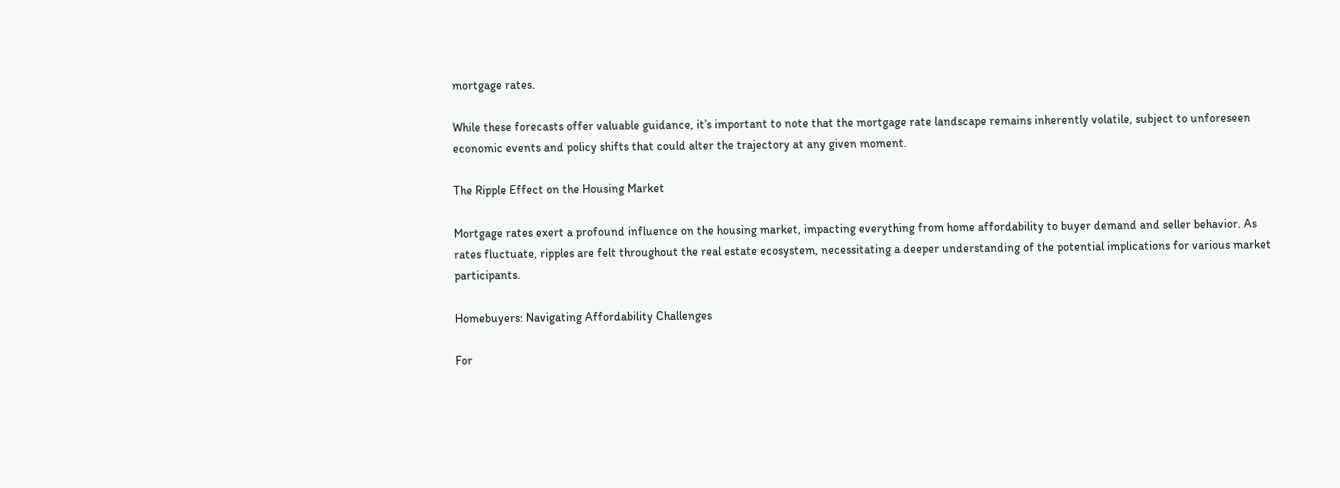mortgage rates.

While these forecasts offer valuable guidance, it’s important to note that the mortgage rate landscape remains inherently volatile, subject to unforeseen economic events and policy shifts that could alter the trajectory at any given moment.

The Ripple Effect on the Housing Market

Mortgage rates exert a profound influence on the housing market, impacting everything from home affordability to buyer demand and seller behavior. As rates fluctuate, ripples are felt throughout the real estate ecosystem, necessitating a deeper understanding of the potential implications for various market participants.

Homebuyers: Navigating Affordability Challenges

For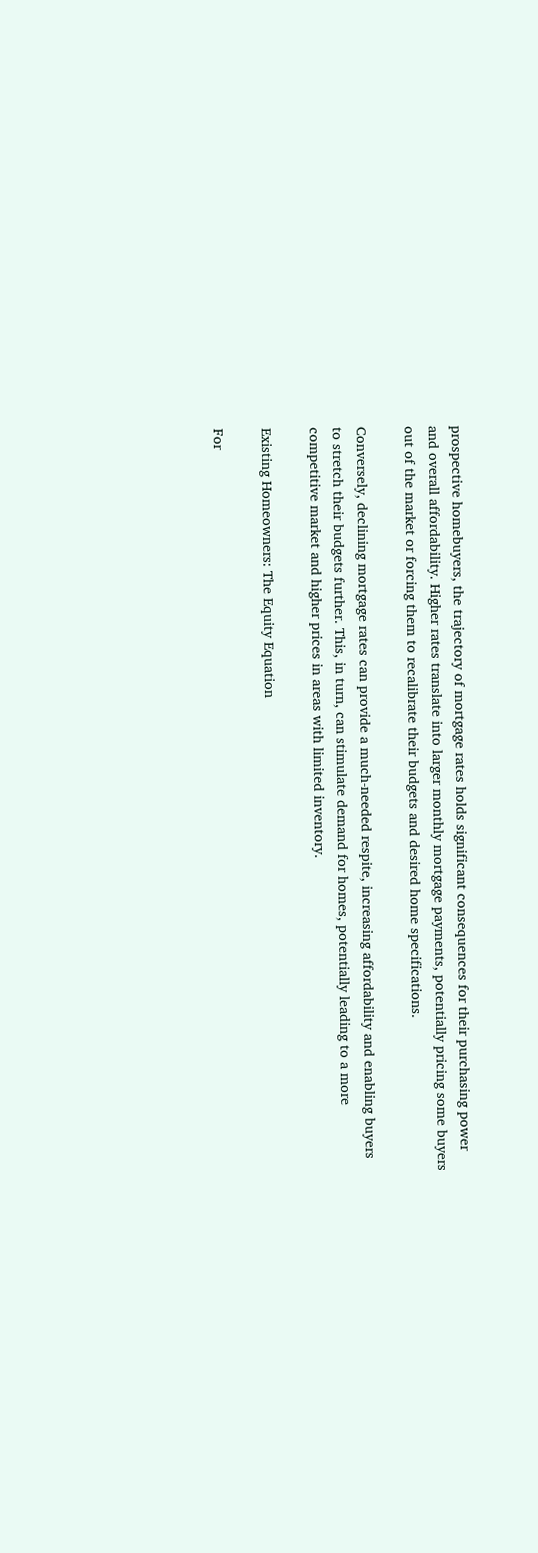prospective homebuyers, the trajectory of mortgage rates holds significant consequences for their purchasing power and overall affordability. Higher rates translate into larger monthly mortgage payments, potentially pricing some buyers out of the market or forcing them to recalibrate their budgets and desired home specifications.

Conversely, declining mortgage rates can provide a much-needed respite, increasing affordability and enabling buyers to stretch their budgets further. This, in turn, can stimulate demand for homes, potentially leading to a more competitive market and higher prices in areas with limited inventory.

Existing Homeowners: The Equity Equation

For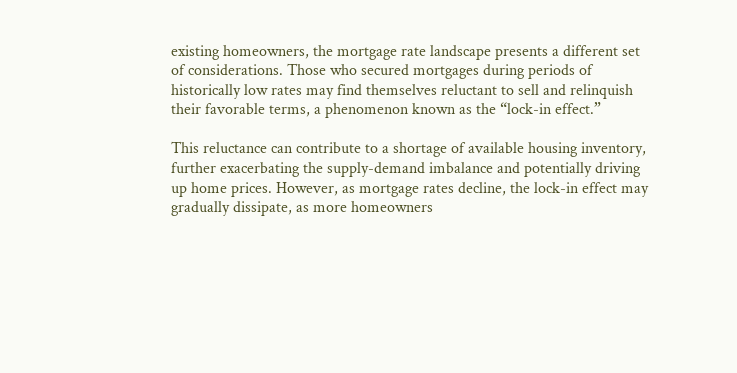existing homeowners, the mortgage rate landscape presents a different set of considerations. Those who secured mortgages during periods of historically low rates may find themselves reluctant to sell and relinquish their favorable terms, a phenomenon known as the “lock-in effect.”

This reluctance can contribute to a shortage of available housing inventory, further exacerbating the supply-demand imbalance and potentially driving up home prices. However, as mortgage rates decline, the lock-in effect may gradually dissipate, as more homeowners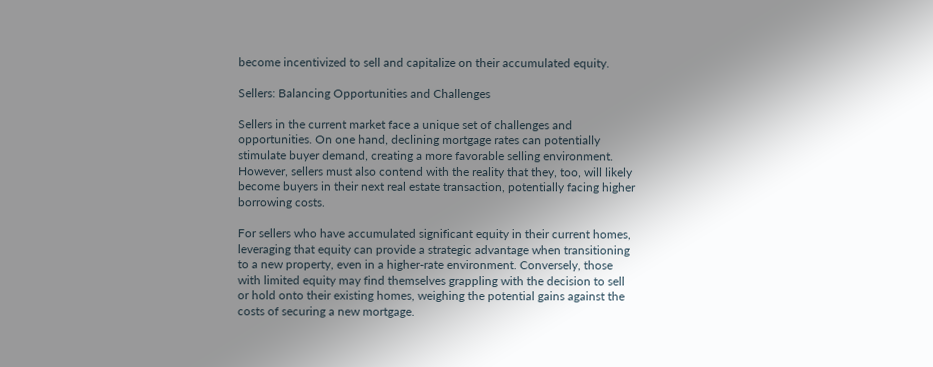become incentivized to sell and capitalize on their accumulated equity.

Sellers: Balancing Opportunities and Challenges

Sellers in the current market face a unique set of challenges and opportunities. On one hand, declining mortgage rates can potentially stimulate buyer demand, creating a more favorable selling environment. However, sellers must also contend with the reality that they, too, will likely become buyers in their next real estate transaction, potentially facing higher borrowing costs.

For sellers who have accumulated significant equity in their current homes, leveraging that equity can provide a strategic advantage when transitioning to a new property, even in a higher-rate environment. Conversely, those with limited equity may find themselves grappling with the decision to sell or hold onto their existing homes, weighing the potential gains against the costs of securing a new mortgage.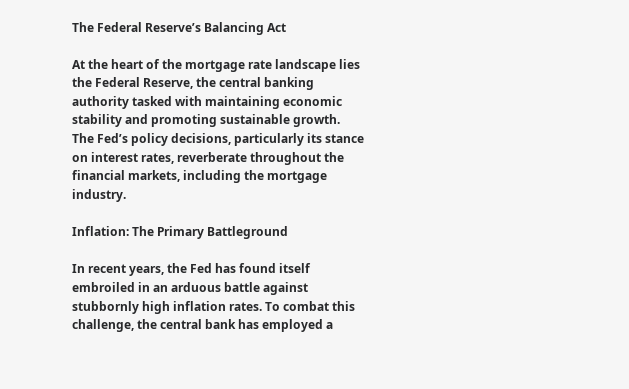The Federal Reserve’s Balancing Act

At the heart of the mortgage rate landscape lies the Federal Reserve, the central banking authority tasked with maintaining economic stability and promoting sustainable growth. The Fed’s policy decisions, particularly its stance on interest rates, reverberate throughout the financial markets, including the mortgage industry.

Inflation: The Primary Battleground

In recent years, the Fed has found itself embroiled in an arduous battle against stubbornly high inflation rates. To combat this challenge, the central bank has employed a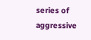series of aggressive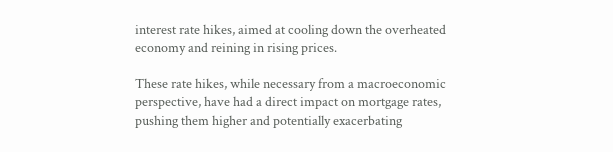interest rate hikes, aimed at cooling down the overheated economy and reining in rising prices.

These rate hikes, while necessary from a macroeconomic perspective, have had a direct impact on mortgage rates, pushing them higher and potentially exacerbating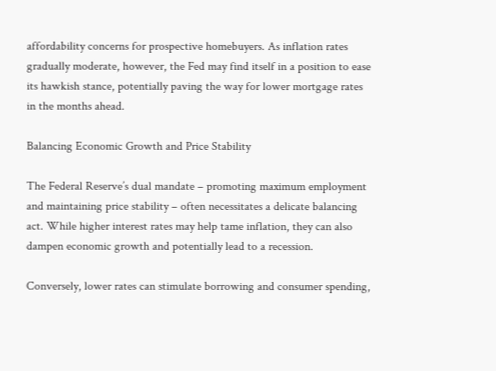affordability concerns for prospective homebuyers. As inflation rates gradually moderate, however, the Fed may find itself in a position to ease its hawkish stance, potentially paving the way for lower mortgage rates in the months ahead.

Balancing Economic Growth and Price Stability

The Federal Reserve’s dual mandate – promoting maximum employment and maintaining price stability – often necessitates a delicate balancing act. While higher interest rates may help tame inflation, they can also dampen economic growth and potentially lead to a recession.

Conversely, lower rates can stimulate borrowing and consumer spending,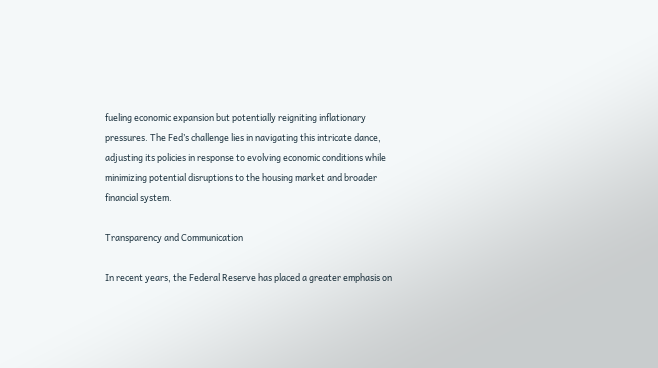fueling economic expansion but potentially reigniting inflationary pressures. The Fed’s challenge lies in navigating this intricate dance, adjusting its policies in response to evolving economic conditions while minimizing potential disruptions to the housing market and broader financial system.

Transparency and Communication

In recent years, the Federal Reserve has placed a greater emphasis on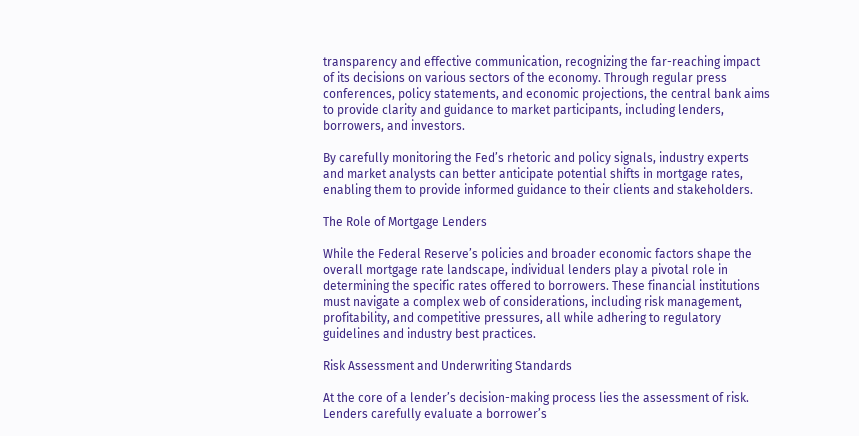transparency and effective communication, recognizing the far-reaching impact of its decisions on various sectors of the economy. Through regular press conferences, policy statements, and economic projections, the central bank aims to provide clarity and guidance to market participants, including lenders, borrowers, and investors.

By carefully monitoring the Fed’s rhetoric and policy signals, industry experts and market analysts can better anticipate potential shifts in mortgage rates, enabling them to provide informed guidance to their clients and stakeholders.

The Role of Mortgage Lenders

While the Federal Reserve’s policies and broader economic factors shape the overall mortgage rate landscape, individual lenders play a pivotal role in determining the specific rates offered to borrowers. These financial institutions must navigate a complex web of considerations, including risk management, profitability, and competitive pressures, all while adhering to regulatory guidelines and industry best practices.

Risk Assessment and Underwriting Standards

At the core of a lender’s decision-making process lies the assessment of risk. Lenders carefully evaluate a borrower’s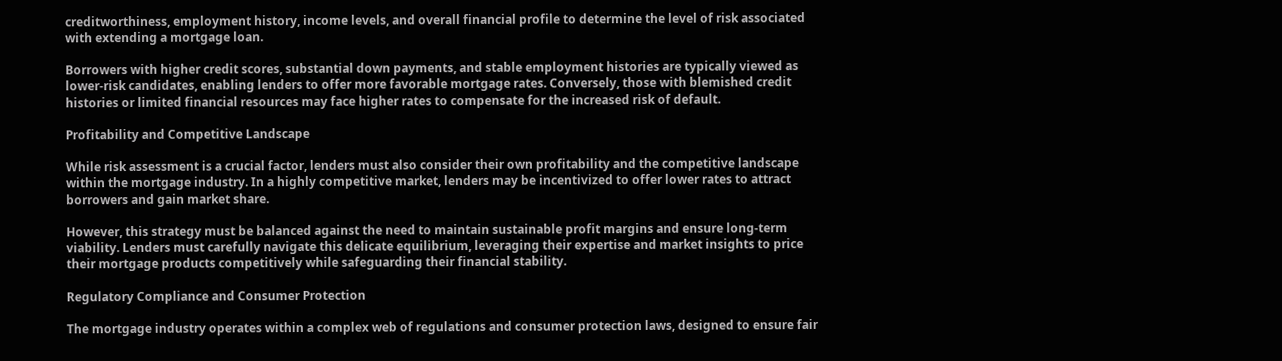creditworthiness, employment history, income levels, and overall financial profile to determine the level of risk associated with extending a mortgage loan.

Borrowers with higher credit scores, substantial down payments, and stable employment histories are typically viewed as lower-risk candidates, enabling lenders to offer more favorable mortgage rates. Conversely, those with blemished credit histories or limited financial resources may face higher rates to compensate for the increased risk of default.

Profitability and Competitive Landscape

While risk assessment is a crucial factor, lenders must also consider their own profitability and the competitive landscape within the mortgage industry. In a highly competitive market, lenders may be incentivized to offer lower rates to attract borrowers and gain market share.

However, this strategy must be balanced against the need to maintain sustainable profit margins and ensure long-term viability. Lenders must carefully navigate this delicate equilibrium, leveraging their expertise and market insights to price their mortgage products competitively while safeguarding their financial stability.

Regulatory Compliance and Consumer Protection

The mortgage industry operates within a complex web of regulations and consumer protection laws, designed to ensure fair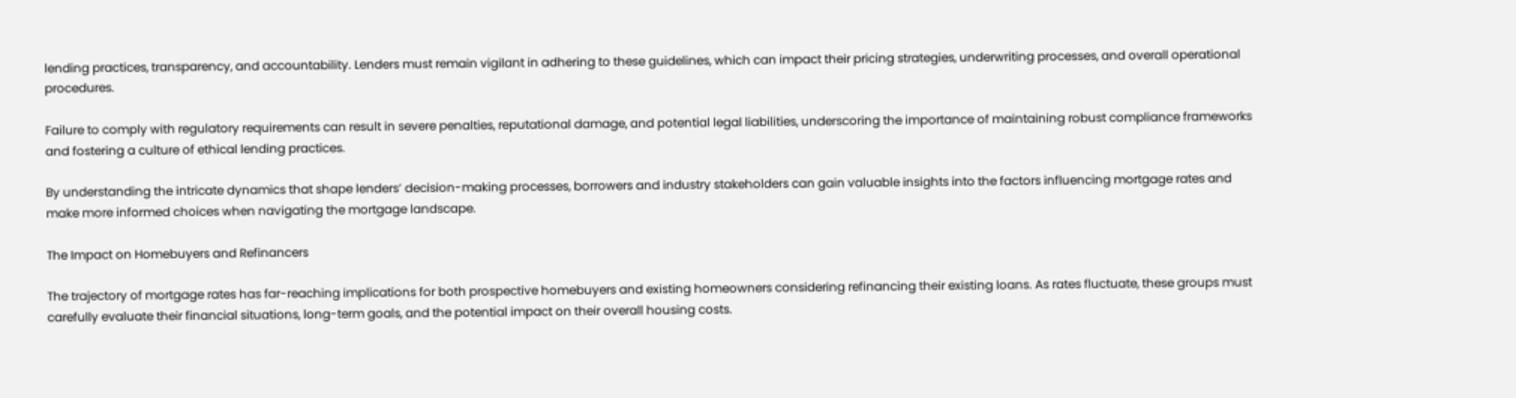lending practices, transparency, and accountability. Lenders must remain vigilant in adhering to these guidelines, which can impact their pricing strategies, underwriting processes, and overall operational procedures.

Failure to comply with regulatory requirements can result in severe penalties, reputational damage, and potential legal liabilities, underscoring the importance of maintaining robust compliance frameworks and fostering a culture of ethical lending practices.

By understanding the intricate dynamics that shape lenders’ decision-making processes, borrowers and industry stakeholders can gain valuable insights into the factors influencing mortgage rates and make more informed choices when navigating the mortgage landscape.

The Impact on Homebuyers and Refinancers

The trajectory of mortgage rates has far-reaching implications for both prospective homebuyers and existing homeowners considering refinancing their existing loans. As rates fluctuate, these groups must carefully evaluate their financial situations, long-term goals, and the potential impact on their overall housing costs.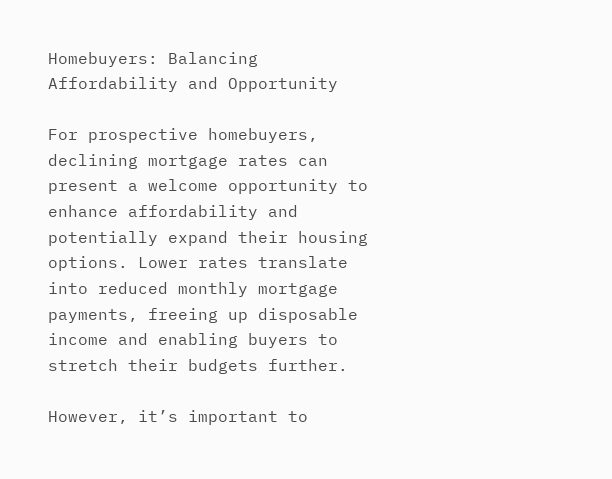Homebuyers: Balancing Affordability and Opportunity

For prospective homebuyers, declining mortgage rates can present a welcome opportunity to enhance affordability and potentially expand their housing options. Lower rates translate into reduced monthly mortgage payments, freeing up disposable income and enabling buyers to stretch their budgets further.

However, it’s important to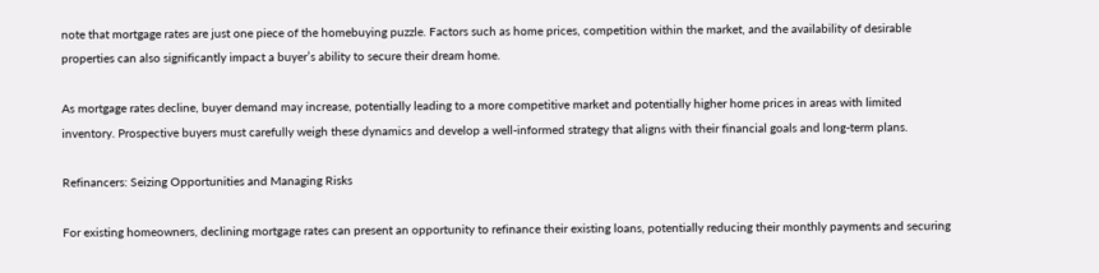note that mortgage rates are just one piece of the homebuying puzzle. Factors such as home prices, competition within the market, and the availability of desirable properties can also significantly impact a buyer’s ability to secure their dream home.

As mortgage rates decline, buyer demand may increase, potentially leading to a more competitive market and potentially higher home prices in areas with limited inventory. Prospective buyers must carefully weigh these dynamics and develop a well-informed strategy that aligns with their financial goals and long-term plans.

Refinancers: Seizing Opportunities and Managing Risks

For existing homeowners, declining mortgage rates can present an opportunity to refinance their existing loans, potentially reducing their monthly payments and securing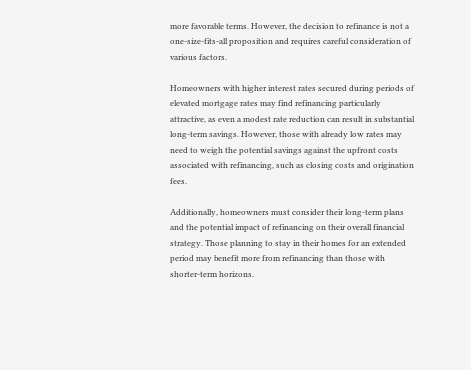more favorable terms. However, the decision to refinance is not a one-size-fits-all proposition and requires careful consideration of various factors.

Homeowners with higher interest rates secured during periods of elevated mortgage rates may find refinancing particularly attractive, as even a modest rate reduction can result in substantial long-term savings. However, those with already low rates may need to weigh the potential savings against the upfront costs associated with refinancing, such as closing costs and origination fees.

Additionally, homeowners must consider their long-term plans and the potential impact of refinancing on their overall financial strategy. Those planning to stay in their homes for an extended period may benefit more from refinancing than those with shorter-term horizons.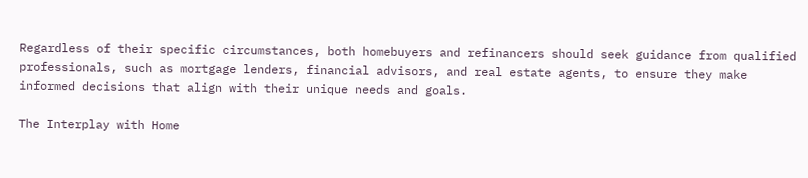Regardless of their specific circumstances, both homebuyers and refinancers should seek guidance from qualified professionals, such as mortgage lenders, financial advisors, and real estate agents, to ensure they make informed decisions that align with their unique needs and goals.

The Interplay with Home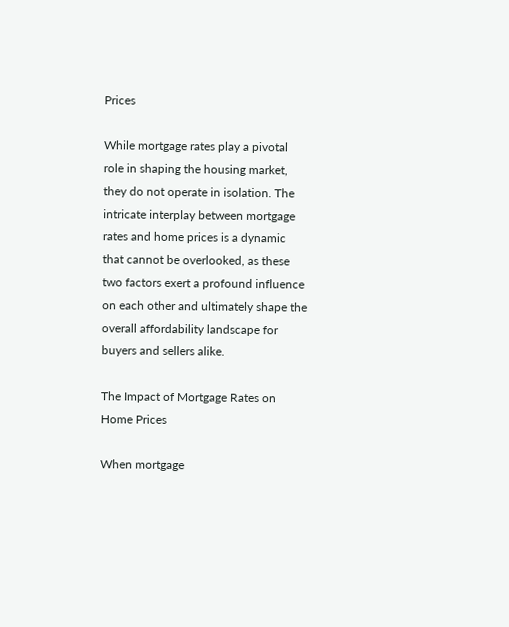Prices

While mortgage rates play a pivotal role in shaping the housing market, they do not operate in isolation. The intricate interplay between mortgage rates and home prices is a dynamic that cannot be overlooked, as these two factors exert a profound influence on each other and ultimately shape the overall affordability landscape for buyers and sellers alike.

The Impact of Mortgage Rates on Home Prices

When mortgage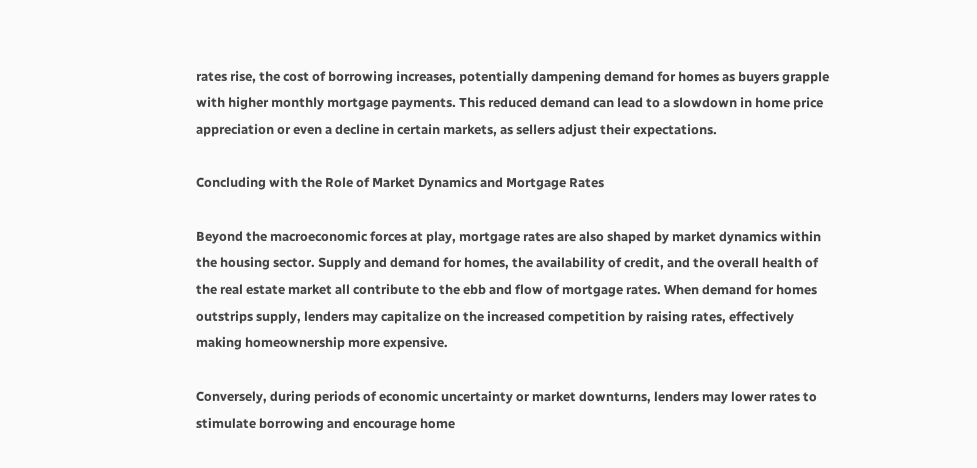rates rise, the cost of borrowing increases, potentially dampening demand for homes as buyers grapple with higher monthly mortgage payments. This reduced demand can lead to a slowdown in home price appreciation or even a decline in certain markets, as sellers adjust their expectations.

Concluding with the Role of Market Dynamics and Mortgage Rates

Beyond the macroeconomic forces at play, mortgage rates are also shaped by market dynamics within the housing sector. Supply and demand for homes, the availability of credit, and the overall health of the real estate market all contribute to the ebb and flow of mortgage rates. When demand for homes outstrips supply, lenders may capitalize on the increased competition by raising rates, effectively making homeownership more expensive.

Conversely, during periods of economic uncertainty or market downturns, lenders may lower rates to stimulate borrowing and encourage home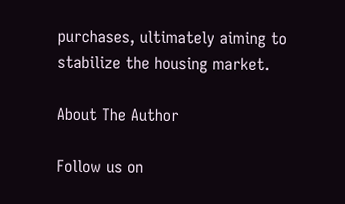purchases, ultimately aiming to stabilize the housing market.

About The Author

Follow us on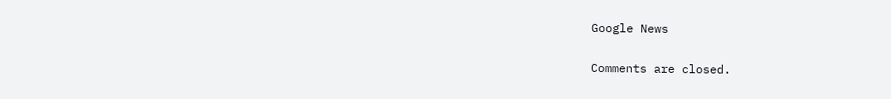Google News

Comments are closed.